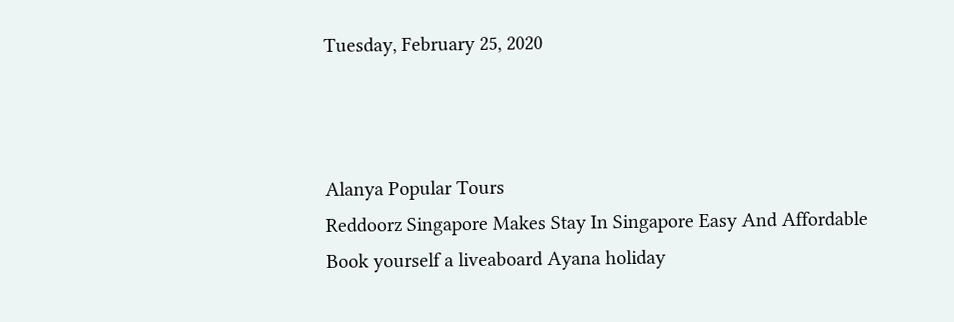Tuesday, February 25, 2020



Alanya Popular Tours
Reddoorz Singapore Makes Stay In Singapore Easy And Affordable
Book yourself a liveaboard Ayana holiday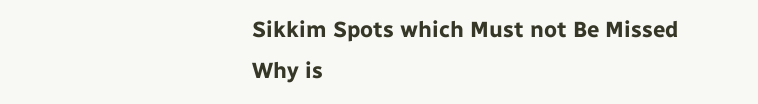Sikkim Spots which Must not Be Missed
Why is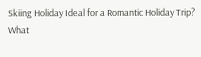Skiing Holiday Ideal for a Romantic Holiday Trip?
What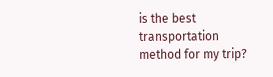is the best transportation method for my trip?